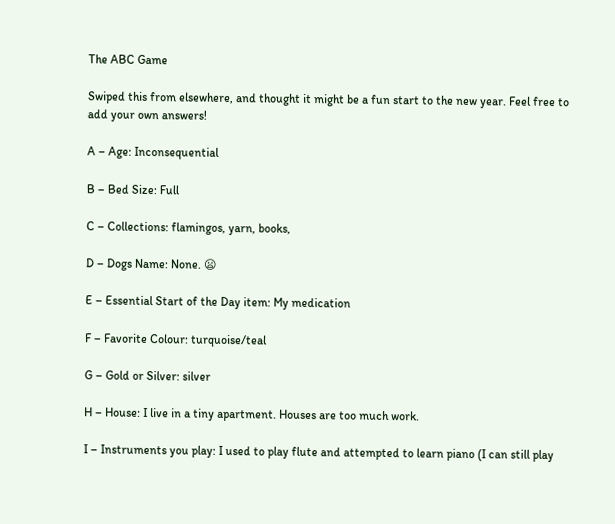The ABC Game

Swiped this from elsewhere, and thought it might be a fun start to the new year. Feel free to add your own answers!

A – Age: Inconsequential

B – Bed Size: Full

C – Collections: flamingos, yarn, books,

D – Dogs Name: None. 😦

E – Essential Start of the Day item: My medication

F – Favorite Colour: turquoise/teal

G – Gold or Silver: silver

H – House: I live in a tiny apartment. Houses are too much work.

I – Instruments you play: I used to play flute and attempted to learn piano (I can still play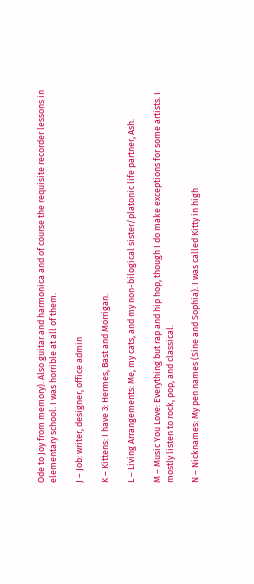Ode to Joy from memory). Also guitar and harmonica and of course the requisite recorder lessons in elementary school. I was horrible at all of them.

J – Job: writer, designer, office admin

K – Kittens: I have 3: Hermes, Bast and Morrigan.

L – Living Arrangements: Me, my cats, and my non-bilogical sister/platonic life partner, Ash.

M – Music You Love: Everything but rap and hip hop, though I do make exceptions for some artists. I mostly listen to rock, pop, and classical.

N – Nicknames: My pen names (Sine and Sophia). I was called Kitty in high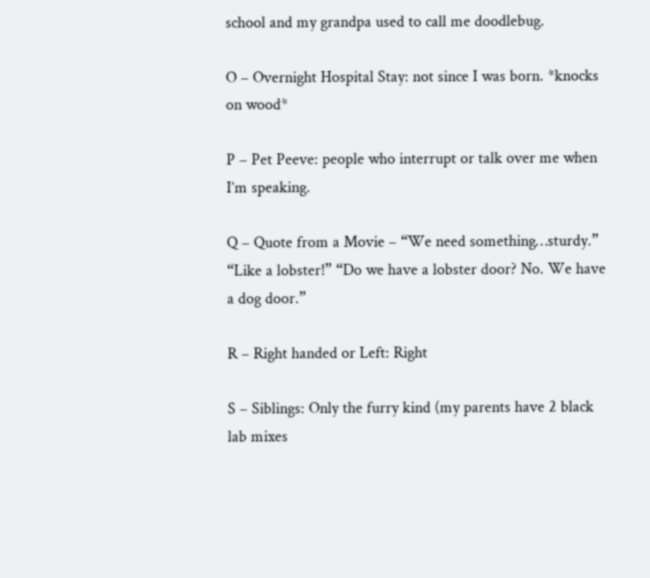school and my grandpa used to call me doodlebug.

O – Overnight Hospital Stay: not since I was born. *knocks on wood*

P – Pet Peeve: people who interrupt or talk over me when I’m speaking.

Q – Quote from a Movie – “We need something…sturdy.” “Like a lobster!” “Do we have a lobster door? No. We have a dog door.”

R – Right handed or Left: Right

S – Siblings: Only the furry kind (my parents have 2 black lab mixes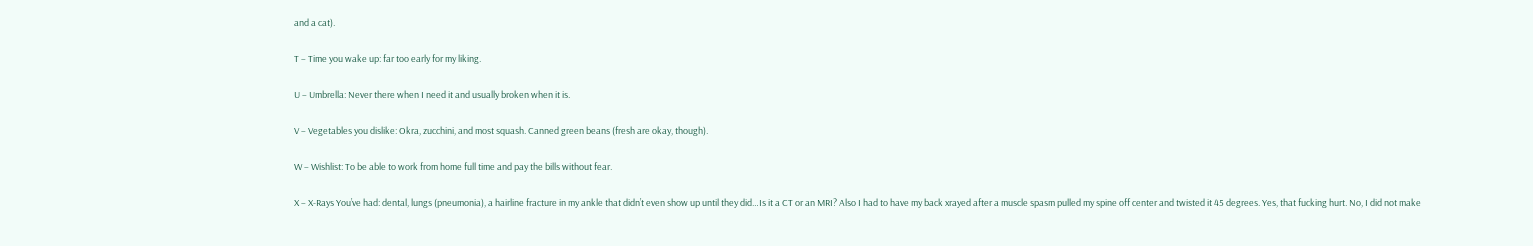and a cat).

T – Time you wake up: far too early for my liking.

U – Umbrella: Never there when I need it and usually broken when it is.

V – Vegetables you dislike: Okra, zucchini, and most squash. Canned green beans (fresh are okay, though).

W – Wishlist: To be able to work from home full time and pay the bills without fear.

X – X-Rays You’ve had: dental, lungs (pneumonia), a hairline fracture in my ankle that didn’t even show up until they did…Is it a CT or an MRI? Also I had to have my back xrayed after a muscle spasm pulled my spine off center and twisted it 45 degrees. Yes, that fucking hurt. No, I did not make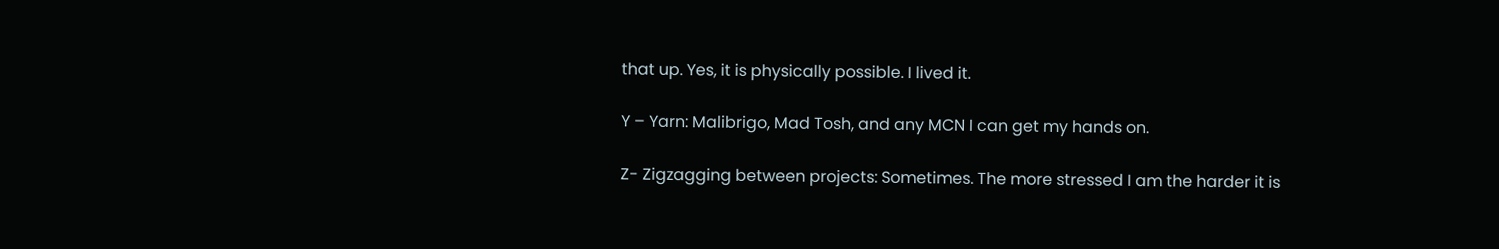that up. Yes, it is physically possible. I lived it.

Y – Yarn: Malibrigo, Mad Tosh, and any MCN I can get my hands on.

Z- Zigzagging between projects: Sometimes. The more stressed I am the harder it is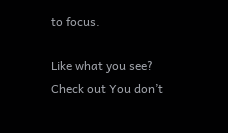to focus.

Like what you see? Check out You don’t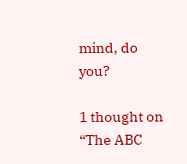mind, do you?

1 thought on “The ABC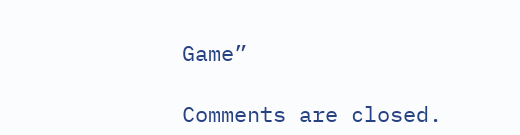Game”

Comments are closed.